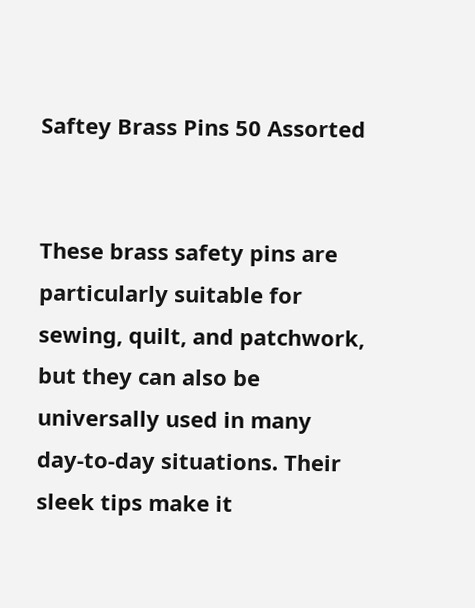Saftey Brass Pins 50 Assorted


These brass safety pins are particularly suitable for sewing, quilt, and patchwork, but they can also be universally used in many day-to-day situations. Their sleek tips make it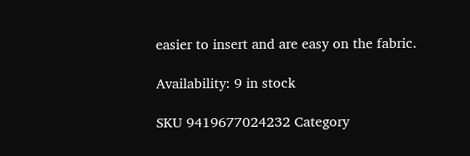easier to insert and are easy on the fabric.

Availability: 9 in stock

SKU 9419677024232 Category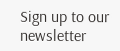Sign up to our newsletter